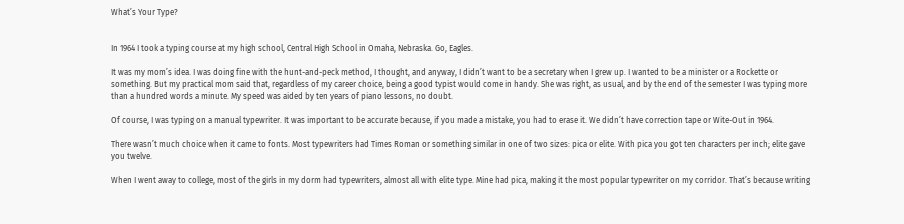What’s Your Type?


In 1964 I took a typing course at my high school, Central High School in Omaha, Nebraska. Go, Eagles.

It was my mom’s idea. I was doing fine with the hunt-and-peck method, I thought, and anyway, I didn’t want to be a secretary when I grew up. I wanted to be a minister or a Rockette or something. But my practical mom said that, regardless of my career choice, being a good typist would come in handy. She was right, as usual, and by the end of the semester I was typing more than a hundred words a minute. My speed was aided by ten years of piano lessons, no doubt.

Of course, I was typing on a manual typewriter. It was important to be accurate because, if you made a mistake, you had to erase it. We didn’t have correction tape or Wite-Out in 1964.

There wasn’t much choice when it came to fonts. Most typewriters had Times Roman or something similar in one of two sizes: pica or elite. With pica you got ten characters per inch; elite gave you twelve.

When I went away to college, most of the girls in my dorm had typewriters, almost all with elite type. Mine had pica, making it the most popular typewriter on my corridor. That’s because writing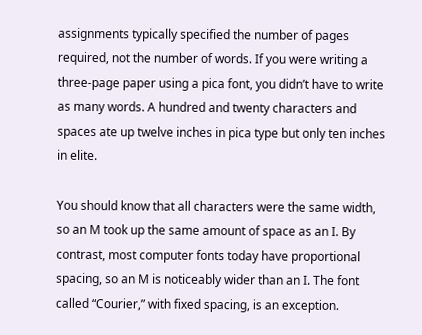assignments typically specified the number of pages required, not the number of words. If you were writing a three-page paper using a pica font, you didn’t have to write as many words. A hundred and twenty characters and spaces ate up twelve inches in pica type but only ten inches in elite.

You should know that all characters were the same width, so an M took up the same amount of space as an I. By contrast, most computer fonts today have proportional spacing, so an M is noticeably wider than an I. The font called “Courier,” with fixed spacing, is an exception.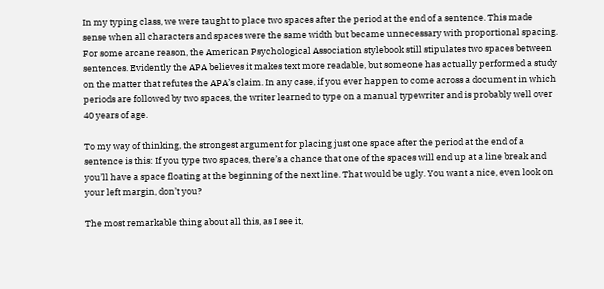In my typing class, we were taught to place two spaces after the period at the end of a sentence. This made sense when all characters and spaces were the same width but became unnecessary with proportional spacing. For some arcane reason, the American Psychological Association stylebook still stipulates two spaces between sentences. Evidently the APA believes it makes text more readable, but someone has actually performed a study on the matter that refutes the APA’s claim. In any case, if you ever happen to come across a document in which periods are followed by two spaces, the writer learned to type on a manual typewriter and is probably well over 40 years of age.

To my way of thinking, the strongest argument for placing just one space after the period at the end of a sentence is this: If you type two spaces, there’s a chance that one of the spaces will end up at a line break and you’ll have a space floating at the beginning of the next line. That would be ugly. You want a nice, even look on your left margin, don’t you?

The most remarkable thing about all this, as I see it,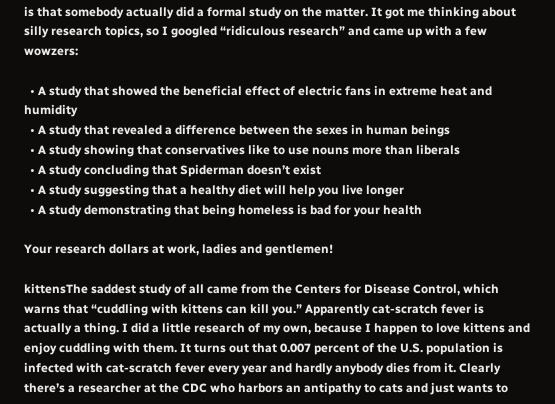is that somebody actually did a formal study on the matter. It got me thinking about silly research topics, so I googled “ridiculous research” and came up with a few wowzers:

  • A study that showed the beneficial effect of electric fans in extreme heat and humidity
  • A study that revealed a difference between the sexes in human beings
  • A study showing that conservatives like to use nouns more than liberals
  • A study concluding that Spiderman doesn’t exist
  • A study suggesting that a healthy diet will help you live longer
  • A study demonstrating that being homeless is bad for your health

Your research dollars at work, ladies and gentlemen!

kittensThe saddest study of all came from the Centers for Disease Control, which warns that “cuddling with kittens can kill you.” Apparently cat-scratch fever is actually a thing. I did a little research of my own, because I happen to love kittens and enjoy cuddling with them. It turns out that 0.007 percent of the U.S. population is infected with cat-scratch fever every year and hardly anybody dies from it. Clearly there’s a researcher at the CDC who harbors an antipathy to cats and just wants to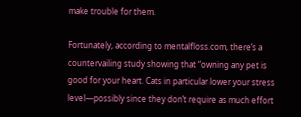make trouble for them.

Fortunately, according to mentalfloss.com, there’s a countervailing study showing that “owning any pet is good for your heart. Cats in particular lower your stress level—possibly since they don’t require as much effort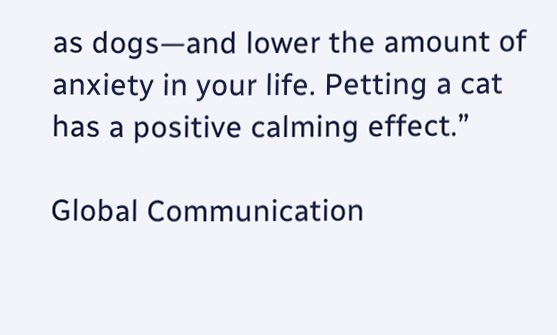as dogs—and lower the amount of anxiety in your life. Petting a cat has a positive calming effect.”

Global Communication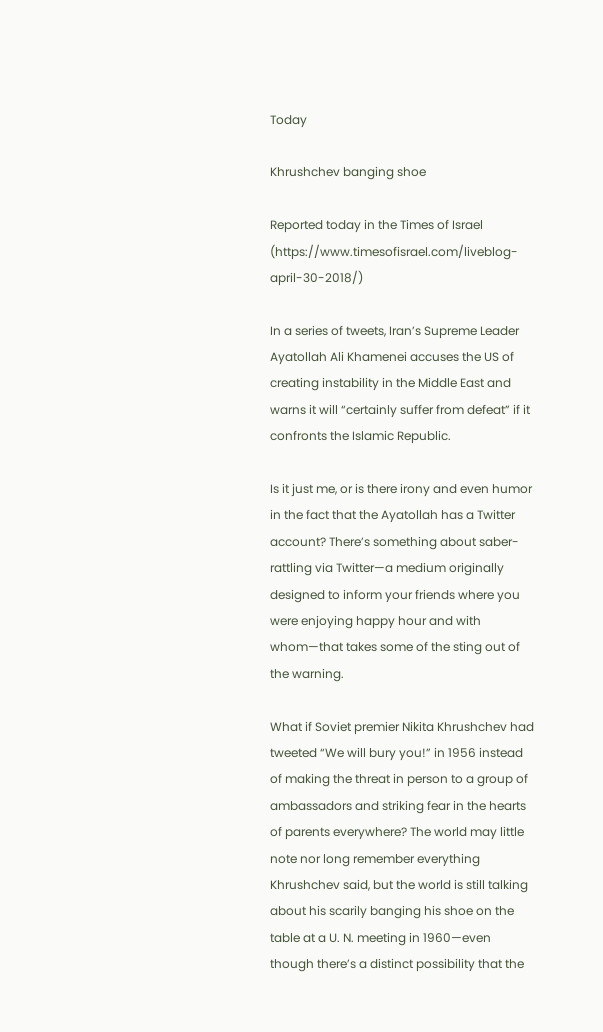Today

Khrushchev banging shoe

Reported today in the Times of Israel (https://www.timesofisrael.com/liveblog-april-30-2018/)

In a series of tweets, Iran’s Supreme Leader Ayatollah Ali Khamenei accuses the US of creating instability in the Middle East and warns it will “certainly suffer from defeat” if it confronts the Islamic Republic.

Is it just me, or is there irony and even humor in the fact that the Ayatollah has a Twitter account? There’s something about saber-rattling via Twitter—a medium originally designed to inform your friends where you were enjoying happy hour and with whom—that takes some of the sting out of the warning.

What if Soviet premier Nikita Khrushchev had tweeted “We will bury you!” in 1956 instead of making the threat in person to a group of ambassadors and striking fear in the hearts of parents everywhere? The world may little note nor long remember everything Khrushchev said, but the world is still talking about his scarily banging his shoe on the table at a U. N. meeting in 1960—even though there’s a distinct possibility that the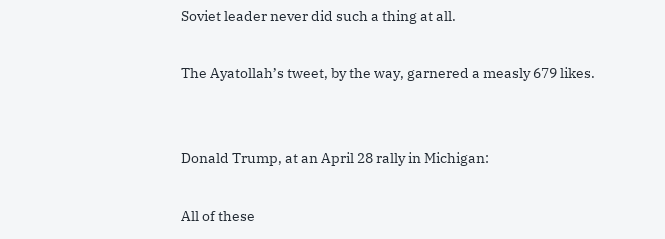Soviet leader never did such a thing at all.

The Ayatollah’s tweet, by the way, garnered a measly 679 likes.


Donald Trump, at an April 28 rally in Michigan:

All of these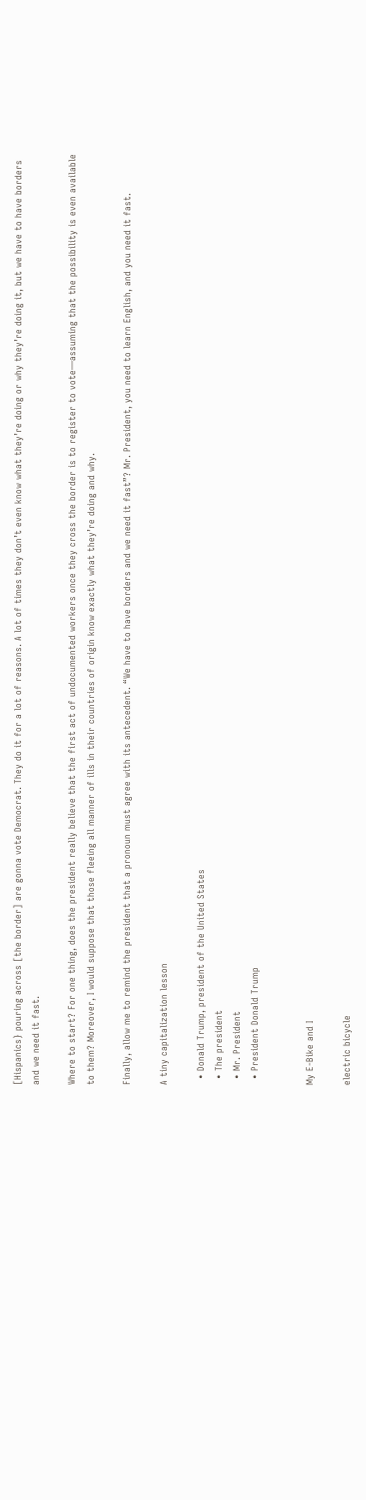[Hispanics} pouring across [the border] are gonna vote Democrat. They do it for a lot of reasons. A lot of times they don’t even know what they’re doing or why they’re doing it, but we have to have borders and we need it fast.

Where to start? For one thing, does the president really believe that the first act of undocumented workers once they cross the border is to register to vote—assuming that the possibility is even available to them? Moreover, I would suppose that those fleeing all manner of ills in their countries of origin know exactly what they’re doing and why.

Finally, allow me to remind the president that a pronoun must agree with its antecedent. “We have to have borders and we need it fast”? Mr. President, you need to learn English, and you need it fast.

A tiny capitalization lesson

  • Donald Trump, president of the United States
  • The president
  • Mr. President
  • President Donald Trump


My E-Bike and I

electric bicycle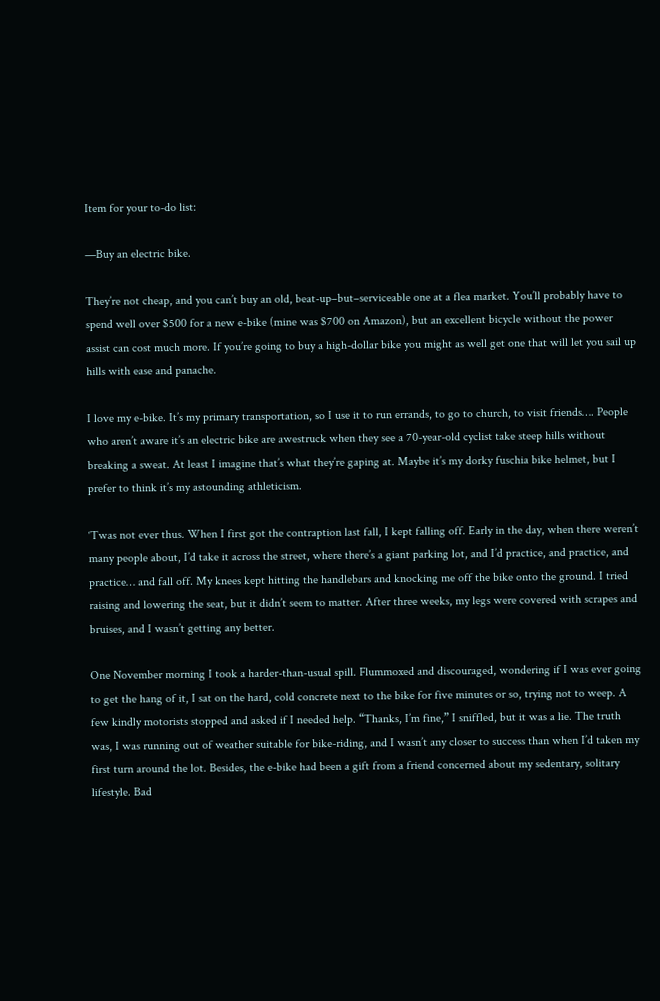Item for your to-do list:

—Buy an electric bike.

They’re not cheap, and you can’t buy an old, beat-up–but–serviceable one at a flea market. You’ll probably have to spend well over $500 for a new e-bike (mine was $700 on Amazon), but an excellent bicycle without the power assist can cost much more. If you’re going to buy a high-dollar bike you might as well get one that will let you sail up hills with ease and panache.

I love my e-bike. It’s my primary transportation, so I use it to run errands, to go to church, to visit friends…. People who aren’t aware it’s an electric bike are awestruck when they see a 70-year-old cyclist take steep hills without breaking a sweat. At least I imagine that’s what they’re gaping at. Maybe it’s my dorky fuschia bike helmet, but I prefer to think it’s my astounding athleticism.

‘Twas not ever thus. When I first got the contraption last fall, I kept falling off. Early in the day, when there weren’t many people about, I’d take it across the street, where there’s a giant parking lot, and I’d practice, and practice, and practice… and fall off. My knees kept hitting the handlebars and knocking me off the bike onto the ground. I tried raising and lowering the seat, but it didn’t seem to matter. After three weeks, my legs were covered with scrapes and bruises, and I wasn’t getting any better.

One November morning I took a harder-than-usual spill. Flummoxed and discouraged, wondering if I was ever going to get the hang of it, I sat on the hard, cold concrete next to the bike for five minutes or so, trying not to weep. A few kindly motorists stopped and asked if I needed help. “Thanks, I’m fine,” I sniffled, but it was a lie. The truth was, I was running out of weather suitable for bike-riding, and I wasn’t any closer to success than when I’d taken my first turn around the lot. Besides, the e-bike had been a gift from a friend concerned about my sedentary, solitary lifestyle. Bad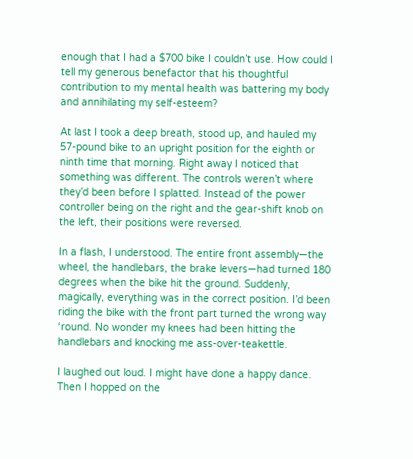enough that I had a $700 bike I couldn’t use. How could I tell my generous benefactor that his thoughtful contribution to my mental health was battering my body and annihilating my self-esteem?

At last I took a deep breath, stood up, and hauled my 57-pound bike to an upright position for the eighth or ninth time that morning. Right away I noticed that something was different. The controls weren’t where they’d been before I splatted. Instead of the power controller being on the right and the gear-shift knob on the left, their positions were reversed.

In a flash, I understood. The entire front assembly—the wheel, the handlebars, the brake levers—had turned 180 degrees when the bike hit the ground. Suddenly, magically, everything was in the correct position. I’d been riding the bike with the front part turned the wrong way ‘round. No wonder my knees had been hitting the handlebars and knocking me ass-over-teakettle.

I laughed out loud. I might have done a happy dance. Then I hopped on the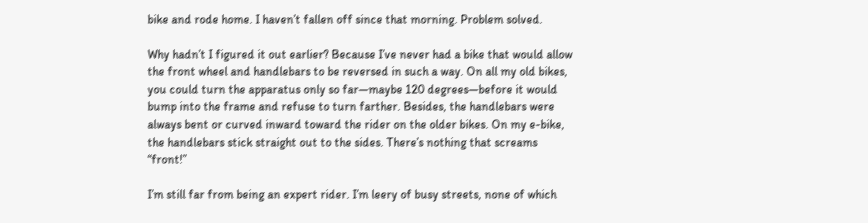bike and rode home. I haven’t fallen off since that morning. Problem solved.

Why hadn’t I figured it out earlier? Because I’ve never had a bike that would allow the front wheel and handlebars to be reversed in such a way. On all my old bikes, you could turn the apparatus only so far—maybe 120 degrees—before it would bump into the frame and refuse to turn farther. Besides, the handlebars were always bent or curved inward toward the rider on the older bikes. On my e-bike, the handlebars stick straight out to the sides. There’s nothing that screams “front!”

I’m still far from being an expert rider. I’m leery of busy streets, none of which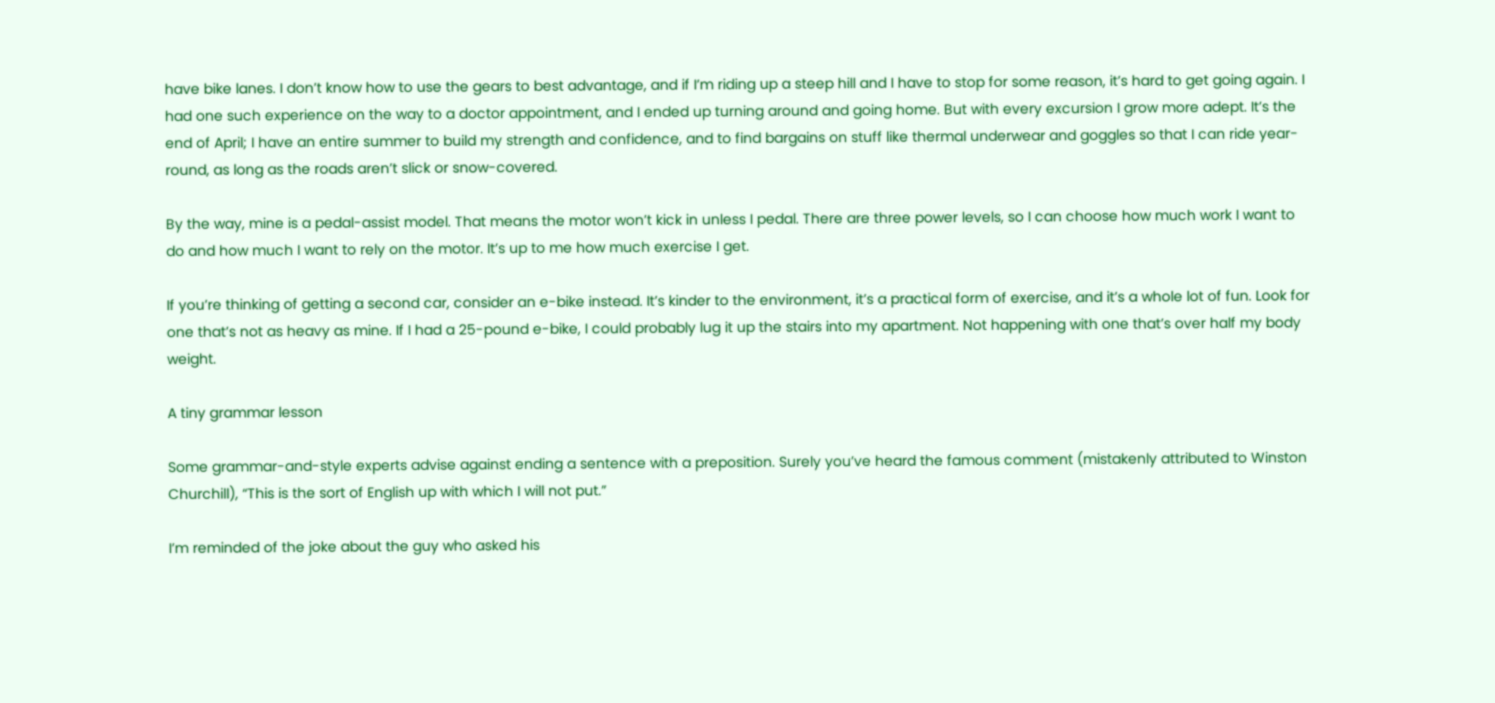have bike lanes. I don’t know how to use the gears to best advantage, and if I’m riding up a steep hill and I have to stop for some reason, it’s hard to get going again. I had one such experience on the way to a doctor appointment, and I ended up turning around and going home. But with every excursion I grow more adept. It’s the end of April; I have an entire summer to build my strength and confidence, and to find bargains on stuff like thermal underwear and goggles so that I can ride year-round, as long as the roads aren’t slick or snow-covered.

By the way, mine is a pedal-assist model. That means the motor won’t kick in unless I pedal. There are three power levels, so I can choose how much work I want to do and how much I want to rely on the motor. It’s up to me how much exercise I get.

If you’re thinking of getting a second car, consider an e-bike instead. It’s kinder to the environment, it’s a practical form of exercise, and it’s a whole lot of fun. Look for one that’s not as heavy as mine. If I had a 25-pound e-bike, I could probably lug it up the stairs into my apartment. Not happening with one that’s over half my body weight.

A tiny grammar lesson

Some grammar-and-style experts advise against ending a sentence with a preposition. Surely you’ve heard the famous comment (mistakenly attributed to Winston Churchill), “This is the sort of English up with which I will not put.”

I’m reminded of the joke about the guy who asked his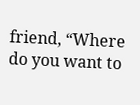friend, “Where do you want to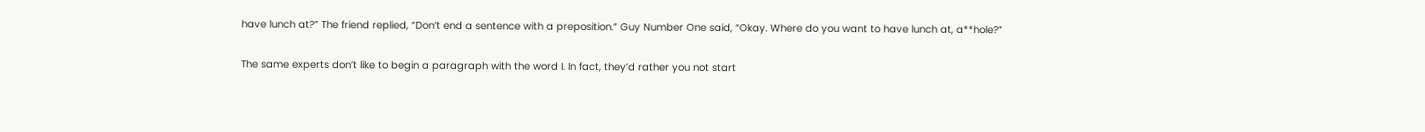have lunch at?” The friend replied, “Don’t end a sentence with a preposition.” Guy Number One said, “Okay. Where do you want to have lunch at, a**hole?”

The same experts don’t like to begin a paragraph with the word I. In fact, they’d rather you not start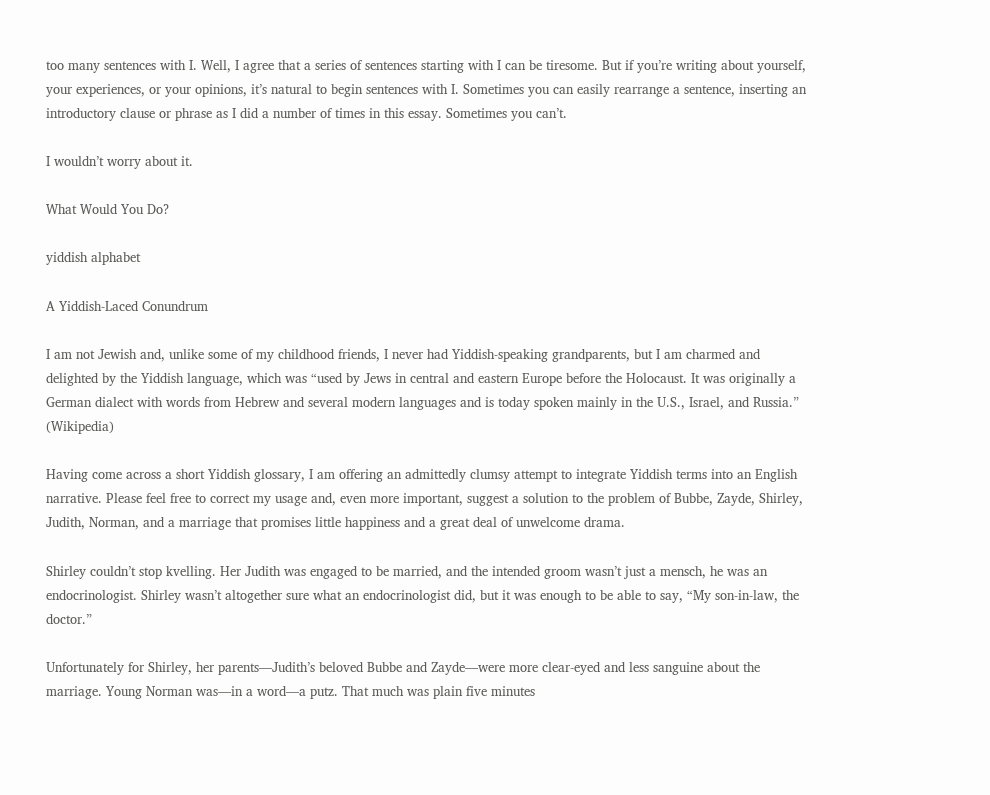too many sentences with I. Well, I agree that a series of sentences starting with I can be tiresome. But if you’re writing about yourself, your experiences, or your opinions, it’s natural to begin sentences with I. Sometimes you can easily rearrange a sentence, inserting an introductory clause or phrase as I did a number of times in this essay. Sometimes you can’t.

I wouldn’t worry about it.

What Would You Do?

yiddish alphabet

A Yiddish-Laced Conundrum

I am not Jewish and, unlike some of my childhood friends, I never had Yiddish-speaking grandparents, but I am charmed and delighted by the Yiddish language, which was “used by Jews in central and eastern Europe before the Holocaust. It was originally a German dialect with words from Hebrew and several modern languages and is today spoken mainly in the U.S., Israel, and Russia.” (Wikipedia)

Having come across a short Yiddish glossary, I am offering an admittedly clumsy attempt to integrate Yiddish terms into an English narrative. Please feel free to correct my usage and, even more important, suggest a solution to the problem of Bubbe, Zayde, Shirley, Judith, Norman, and a marriage that promises little happiness and a great deal of unwelcome drama.

Shirley couldn’t stop kvelling. Her Judith was engaged to be married, and the intended groom wasn’t just a mensch, he was an endocrinologist. Shirley wasn’t altogether sure what an endocrinologist did, but it was enough to be able to say, “My son-in-law, the doctor.”

Unfortunately for Shirley, her parents—Judith’s beloved Bubbe and Zayde—were more clear-eyed and less sanguine about the marriage. Young Norman was—in a word—a putz. That much was plain five minutes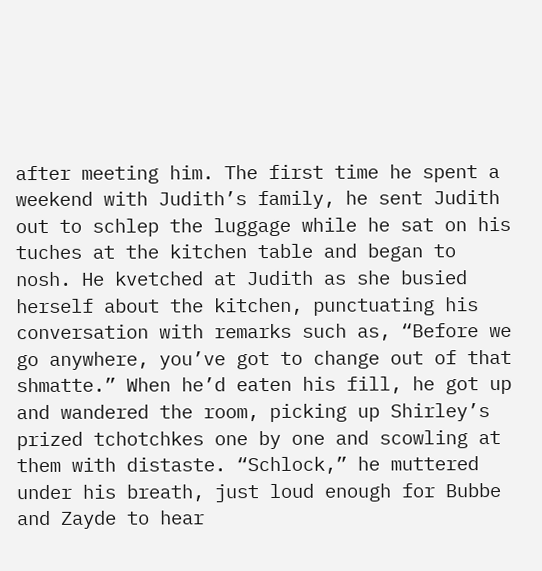after meeting him. The first time he spent a weekend with Judith’s family, he sent Judith out to schlep the luggage while he sat on his tuches at the kitchen table and began to nosh. He kvetched at Judith as she busied herself about the kitchen, punctuating his conversation with remarks such as, “Before we go anywhere, you’ve got to change out of that shmatte.” When he’d eaten his fill, he got up and wandered the room, picking up Shirley’s prized tchotchkes one by one and scowling at them with distaste. “Schlock,” he muttered under his breath, just loud enough for Bubbe and Zayde to hear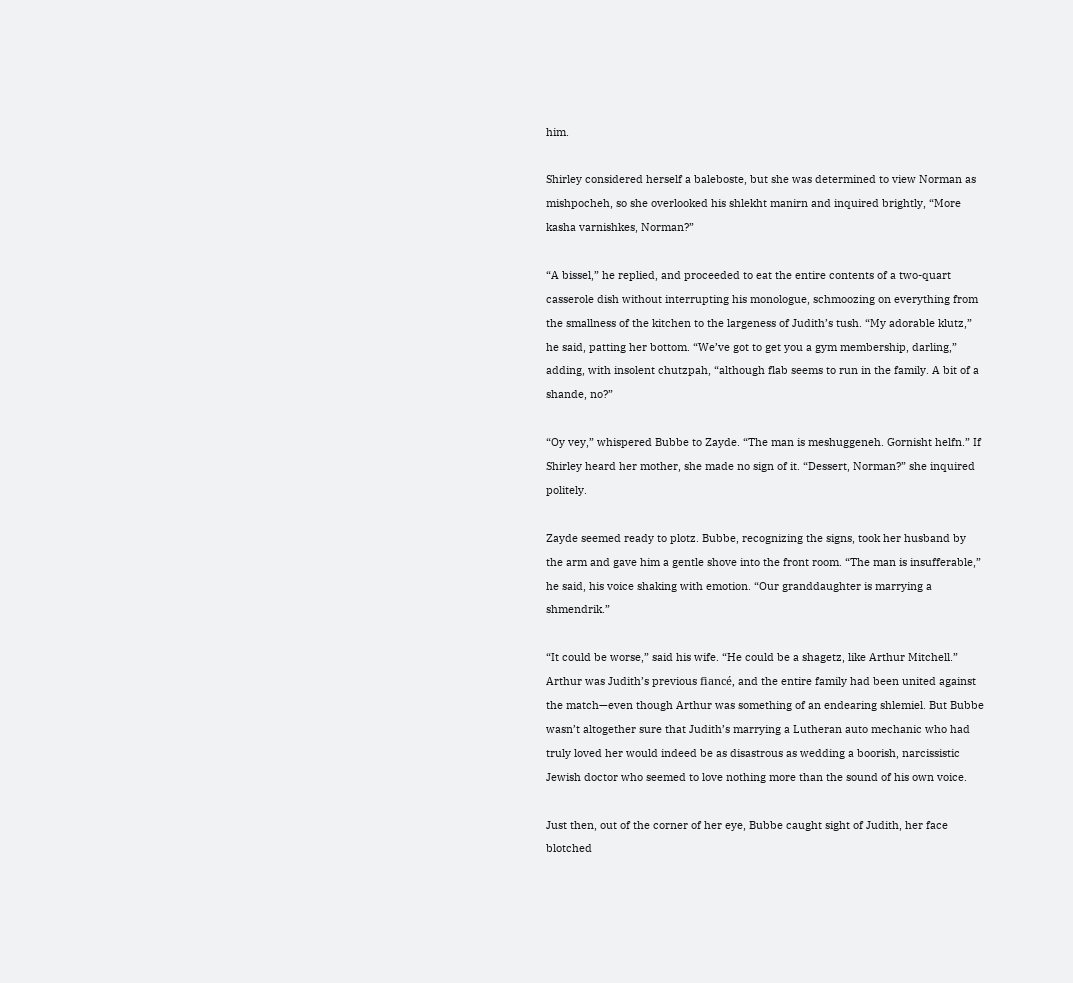him.

Shirley considered herself a baleboste, but she was determined to view Norman as mishpocheh, so she overlooked his shlekht manirn and inquired brightly, “More kasha varnishkes, Norman?”

“A bissel,” he replied, and proceeded to eat the entire contents of a two-quart casserole dish without interrupting his monologue, schmoozing on everything from the smallness of the kitchen to the largeness of Judith’s tush. “My adorable klutz,” he said, patting her bottom. “We’ve got to get you a gym membership, darling,” adding, with insolent chutzpah, “although flab seems to run in the family. A bit of a shande, no?”

“Oy vey,” whispered Bubbe to Zayde. “The man is meshuggeneh. Gornisht helfn.” If Shirley heard her mother, she made no sign of it. “Dessert, Norman?” she inquired politely.

Zayde seemed ready to plotz. Bubbe, recognizing the signs, took her husband by the arm and gave him a gentle shove into the front room. “The man is insufferable,” he said, his voice shaking with emotion. “Our granddaughter is marrying a shmendrik.”

“It could be worse,” said his wife. “He could be a shagetz, like Arthur Mitchell.” Arthur was Judith’s previous fiancé, and the entire family had been united against the match—even though Arthur was something of an endearing shlemiel. But Bubbe wasn’t altogether sure that Judith’s marrying a Lutheran auto mechanic who had truly loved her would indeed be as disastrous as wedding a boorish, narcissistic Jewish doctor who seemed to love nothing more than the sound of his own voice.

Just then, out of the corner of her eye, Bubbe caught sight of Judith, her face blotched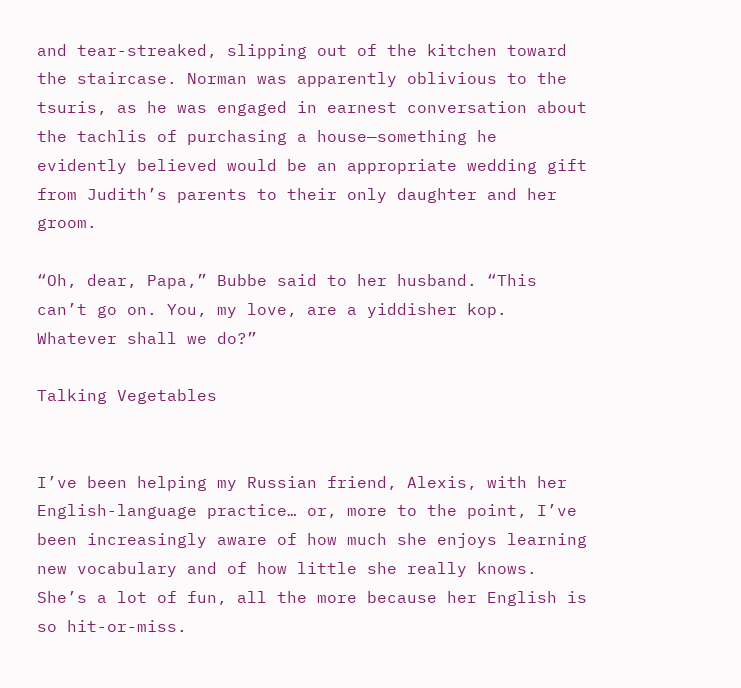and tear-streaked, slipping out of the kitchen toward the staircase. Norman was apparently oblivious to the tsuris, as he was engaged in earnest conversation about the tachlis of purchasing a house—something he evidently believed would be an appropriate wedding gift from Judith’s parents to their only daughter and her groom.

“Oh, dear, Papa,” Bubbe said to her husband. “This can’t go on. You, my love, are a yiddisher kop. Whatever shall we do?”

Talking Vegetables


I’ve been helping my Russian friend, Alexis, with her English-language practice… or, more to the point, I’ve been increasingly aware of how much she enjoys learning new vocabulary and of how little she really knows. She’s a lot of fun, all the more because her English is so hit-or-miss.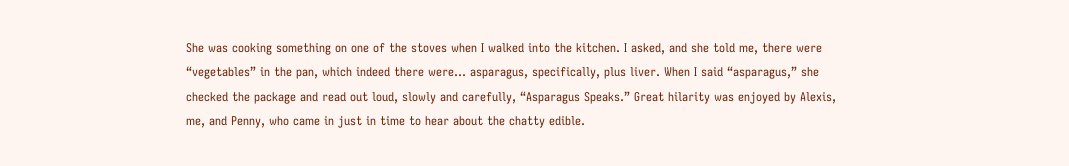She was cooking something on one of the stoves when I walked into the kitchen. I asked, and she told me, there were “vegetables” in the pan, which indeed there were… asparagus, specifically, plus liver. When I said “asparagus,” she checked the package and read out loud, slowly and carefully, “Asparagus Speaks.” Great hilarity was enjoyed by Alexis, me, and Penny, who came in just in time to hear about the chatty edible.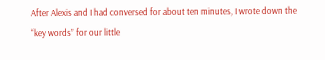After Alexis and I had conversed for about ten minutes, I wrote down the “key words” for our little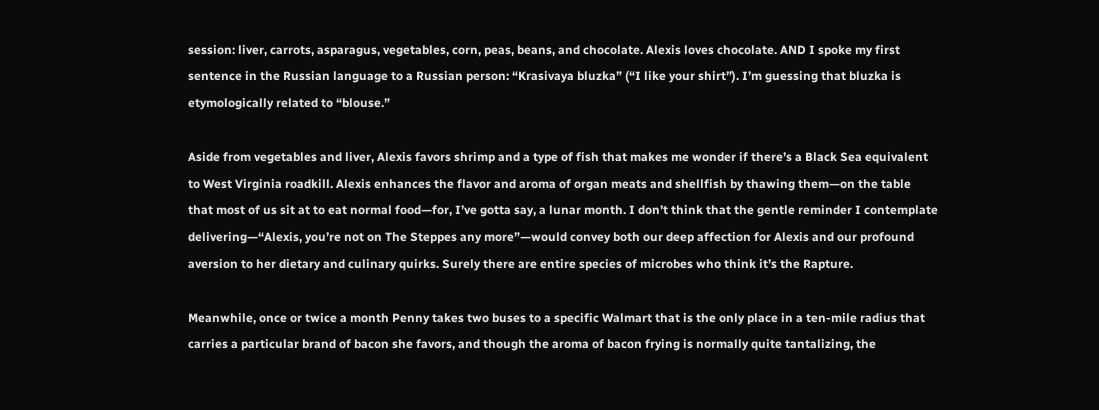session: liver, carrots, asparagus, vegetables, corn, peas, beans, and chocolate. Alexis loves chocolate. AND I spoke my first sentence in the Russian language to a Russian person: “Krasivaya bluzka” (“I like your shirt”). I’m guessing that bluzka is etymologically related to “blouse.”

Aside from vegetables and liver, Alexis favors shrimp and a type of fish that makes me wonder if there’s a Black Sea equivalent to West Virginia roadkill. Alexis enhances the flavor and aroma of organ meats and shellfish by thawing them—on the table that most of us sit at to eat normal food—for, I’ve gotta say, a lunar month. I don’t think that the gentle reminder I contemplate delivering—“Alexis, you’re not on The Steppes any more”—would convey both our deep affection for Alexis and our profound aversion to her dietary and culinary quirks. Surely there are entire species of microbes who think it’s the Rapture.

Meanwhile, once or twice a month Penny takes two buses to a specific Walmart that is the only place in a ten-mile radius that carries a particular brand of bacon she favors, and though the aroma of bacon frying is normally quite tantalizing, the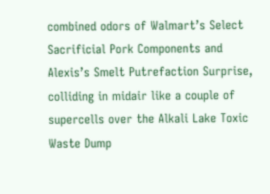combined odors of Walmart’s Select Sacrificial Pork Components and Alexis’s Smelt Putrefaction Surprise, colliding in midair like a couple of supercells over the Alkali Lake Toxic Waste Dump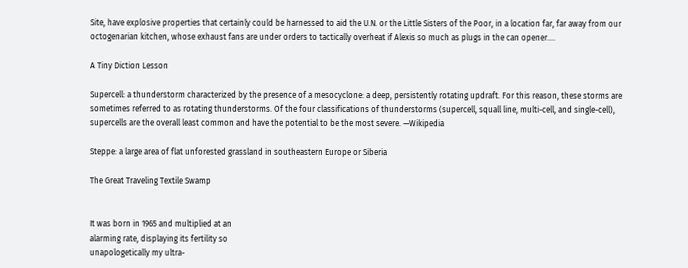Site, have explosive properties that certainly could be harnessed to aid the U.N. or the Little Sisters of the Poor, in a location far, far away from our octogenarian kitchen, whose exhaust fans are under orders to tactically overheat if Alexis so much as plugs in the can opener….

A Tiny Diction Lesson

Supercell: a thunderstorm characterized by the presence of a mesocyclone: a deep, persistently rotating updraft. For this reason, these storms are sometimes referred to as rotating thunderstorms. Of the four classifications of thunderstorms (supercell, squall line, multi-cell, and single-cell), supercells are the overall least common and have the potential to be the most severe. —Wikipedia

Steppe: a large area of flat unforested grassland in southeastern Europe or Siberia

The Great Traveling Textile Swamp


It was born in 1965 and multiplied at an
alarming rate, displaying its fertility so
unapologetically my ultra-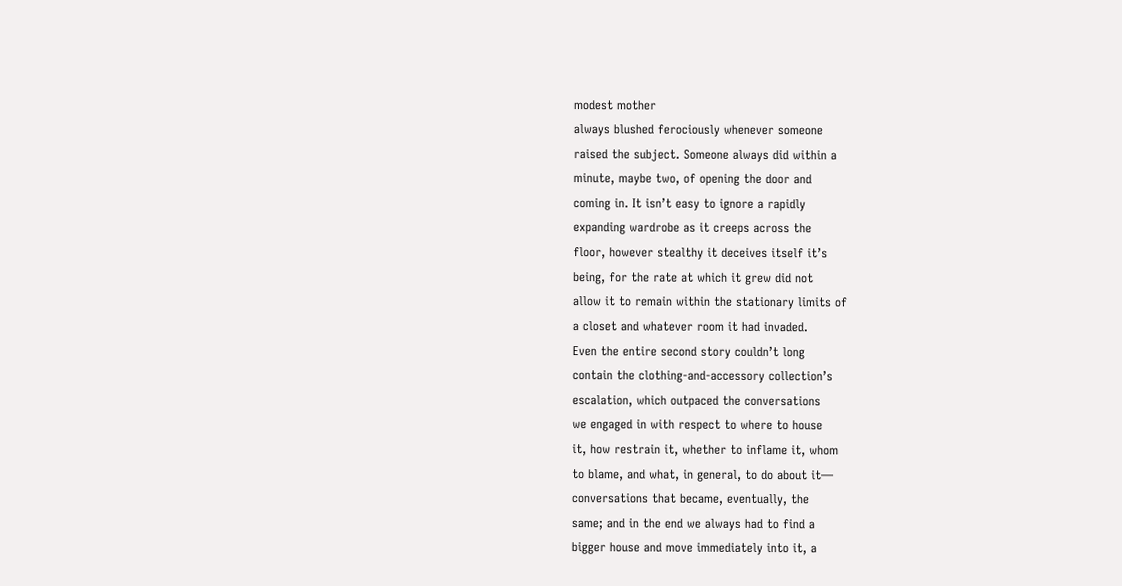modest mother
always blushed ferociously whenever someone
raised the subject. Someone always did within a
minute, maybe two, of opening the door and
coming in. It isn’t easy to ignore a rapidly
expanding wardrobe as it creeps across the
floor, however stealthy it deceives itself it’s
being, for the rate at which it grew did not
allow it to remain within the stationary limits of
a closet and whatever room it had invaded.
Even the entire second story couldn’t long
contain the clothing-and-accessory collection’s
escalation, which outpaced the conversations
we engaged in with respect to where to house
it, how restrain it, whether to inflame it, whom
to blame, and what, in general, to do about it—
conversations that became, eventually, the
same; and in the end we always had to find a
bigger house and move immediately into it, a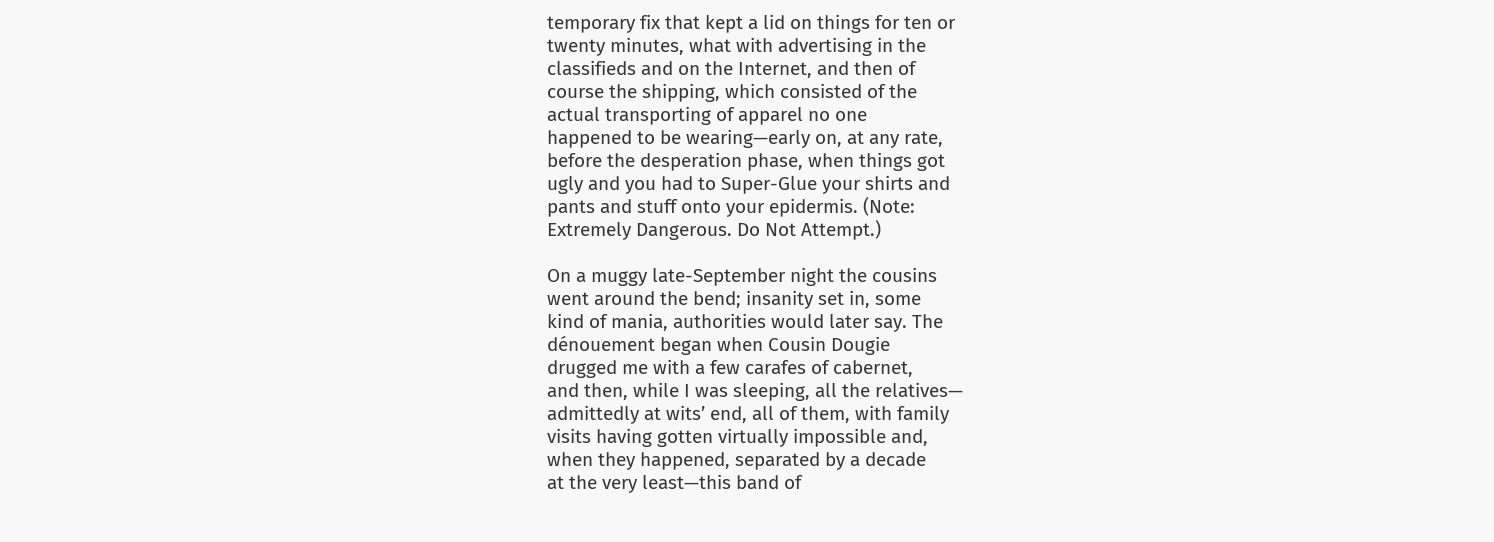temporary fix that kept a lid on things for ten or
twenty minutes, what with advertising in the
classifieds and on the Internet, and then of
course the shipping, which consisted of the
actual transporting of apparel no one
happened to be wearing—early on, at any rate,
before the desperation phase, when things got
ugly and you had to Super-Glue your shirts and
pants and stuff onto your epidermis. (Note:
Extremely Dangerous. Do Not Attempt.)

On a muggy late-September night the cousins
went around the bend; insanity set in, some
kind of mania, authorities would later say. The
dénouement began when Cousin Dougie
drugged me with a few carafes of cabernet,
and then, while I was sleeping, all the relatives—
admittedly at wits’ end, all of them, with family
visits having gotten virtually impossible and,
when they happened, separated by a decade
at the very least—this band of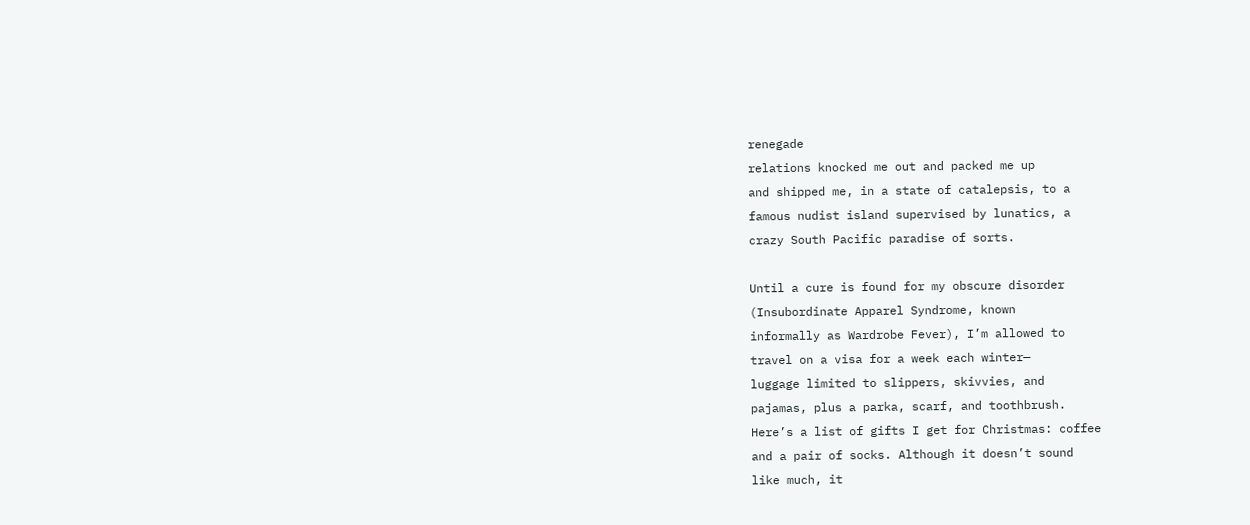renegade
relations knocked me out and packed me up
and shipped me, in a state of catalepsis, to a
famous nudist island supervised by lunatics, a
crazy South Pacific paradise of sorts.

Until a cure is found for my obscure disorder
(Insubordinate Apparel Syndrome, known
informally as Wardrobe Fever), I’m allowed to
travel on a visa for a week each winter—
luggage limited to slippers, skivvies, and
pajamas, plus a parka, scarf, and toothbrush.
Here’s a list of gifts I get for Christmas: coffee
and a pair of socks. Although it doesn’t sound
like much, it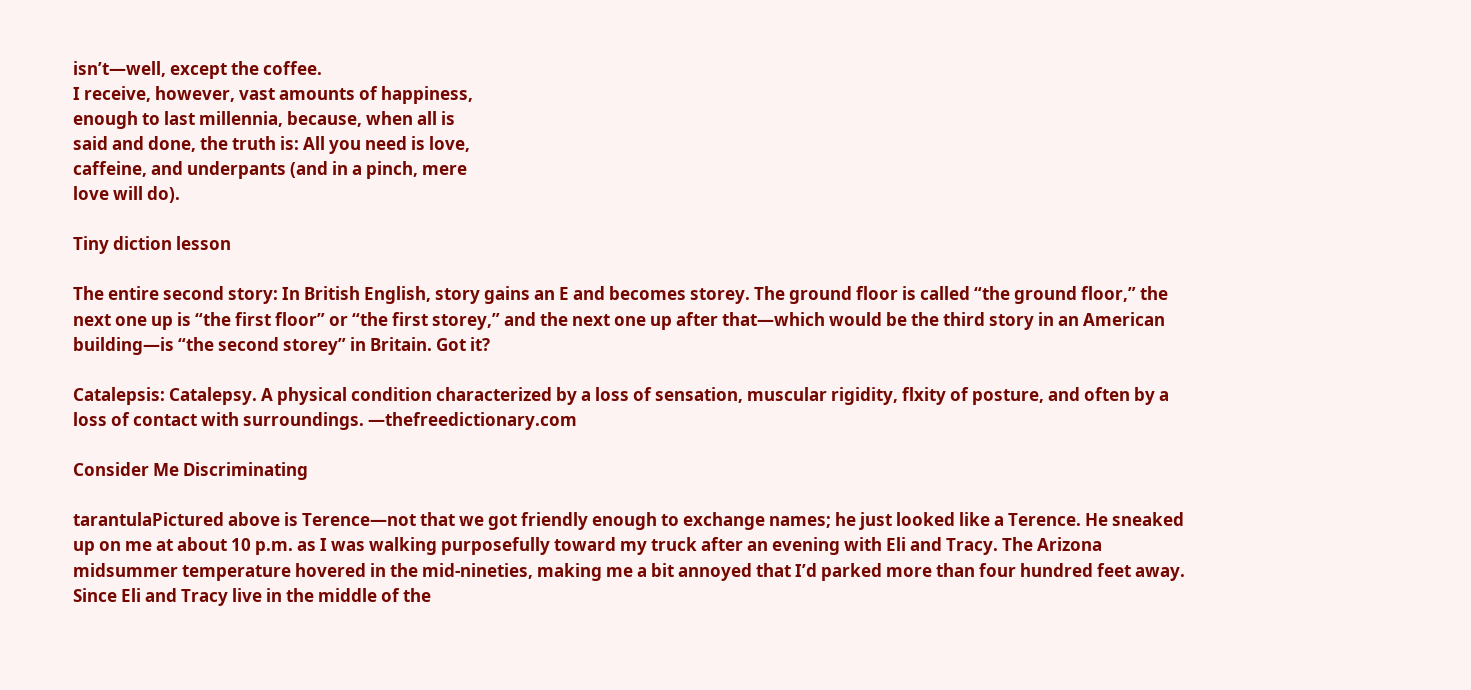isn’t—well, except the coffee.
I receive, however, vast amounts of happiness,
enough to last millennia, because, when all is
said and done, the truth is: All you need is love,
caffeine, and underpants (and in a pinch, mere
love will do).

Tiny diction lesson

The entire second story: In British English, story gains an E and becomes storey. The ground floor is called “the ground floor,” the next one up is “the first floor” or “the first storey,” and the next one up after that—which would be the third story in an American building—is “the second storey” in Britain. Got it?

Catalepsis: Catalepsy. A physical condition characterized by a loss of sensation, muscular rigidity, flxity of posture, and often by a loss of contact with surroundings. —thefreedictionary.com

Consider Me Discriminating

tarantulaPictured above is Terence—not that we got friendly enough to exchange names; he just looked like a Terence. He sneaked up on me at about 10 p.m. as I was walking purposefully toward my truck after an evening with Eli and Tracy. The Arizona midsummer temperature hovered in the mid-nineties, making me a bit annoyed that I’d parked more than four hundred feet away. Since Eli and Tracy live in the middle of the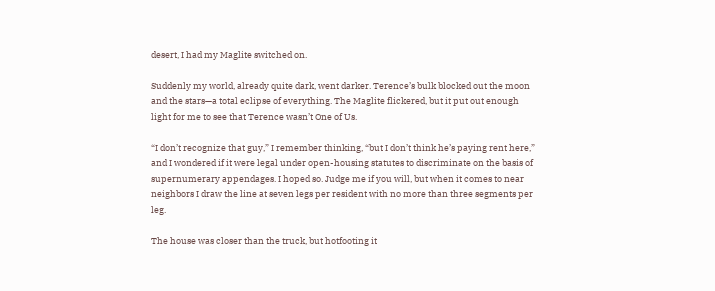desert, I had my Maglite switched on.

Suddenly my world, already quite dark, went darker. Terence’s bulk blocked out the moon and the stars—a total eclipse of everything. The Maglite flickered, but it put out enough light for me to see that Terence wasn’t One of Us.

“I don’t recognize that guy,” I remember thinking, “but I don’t think he’s paying rent here,” and I wondered if it were legal under open-housing statutes to discriminate on the basis of supernumerary appendages. I hoped so. Judge me if you will, but when it comes to near neighbors I draw the line at seven legs per resident with no more than three segments per leg.

The house was closer than the truck, but hotfooting it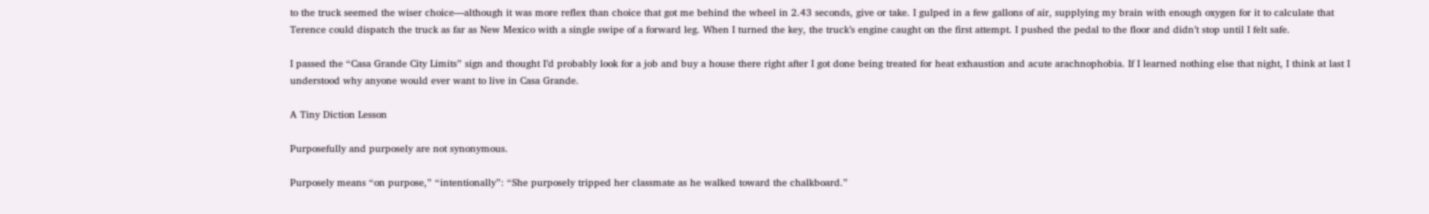to the truck seemed the wiser choice—although it was more reflex than choice that got me behind the wheel in 2.43 seconds, give or take. I gulped in a few gallons of air, supplying my brain with enough oxygen for it to calculate that Terence could dispatch the truck as far as New Mexico with a single swipe of a forward leg. When I turned the key, the truck’s engine caught on the first attempt. I pushed the pedal to the floor and didn’t stop until I felt safe.

I passed the “Casa Grande City Limits” sign and thought I’d probably look for a job and buy a house there right after I got done being treated for heat exhaustion and acute arachnophobia. If I learned nothing else that night, I think at last I understood why anyone would ever want to live in Casa Grande.

A Tiny Diction Lesson

Purposefully and purposely are not synonymous.

Purposely means “on purpose,” “intentionally”: “She purposely tripped her classmate as he walked toward the chalkboard.”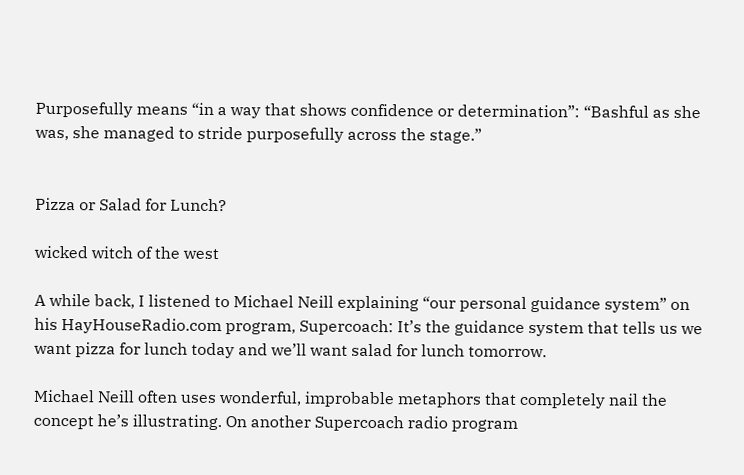Purposefully means “in a way that shows confidence or determination”: “Bashful as she was, she managed to stride purposefully across the stage.”


Pizza or Salad for Lunch?

wicked witch of the west

A while back, I listened to Michael Neill explaining “our personal guidance system” on his HayHouseRadio.com program, Supercoach: It’s the guidance system that tells us we want pizza for lunch today and we’ll want salad for lunch tomorrow.

Michael Neill often uses wonderful, improbable metaphors that completely nail the concept he’s illustrating. On another Supercoach radio program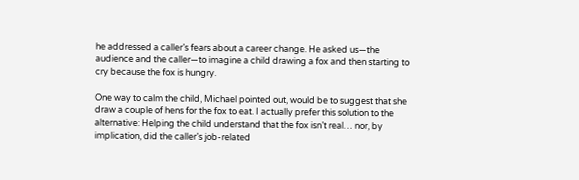he addressed a caller’s fears about a career change. He asked us—the audience and the caller—to imagine a child drawing a fox and then starting to cry because the fox is hungry.

One way to calm the child, Michael pointed out, would be to suggest that she draw a couple of hens for the fox to eat. I actually prefer this solution to the alternative: Helping the child understand that the fox isn’t real… nor, by implication, did the caller’s job-related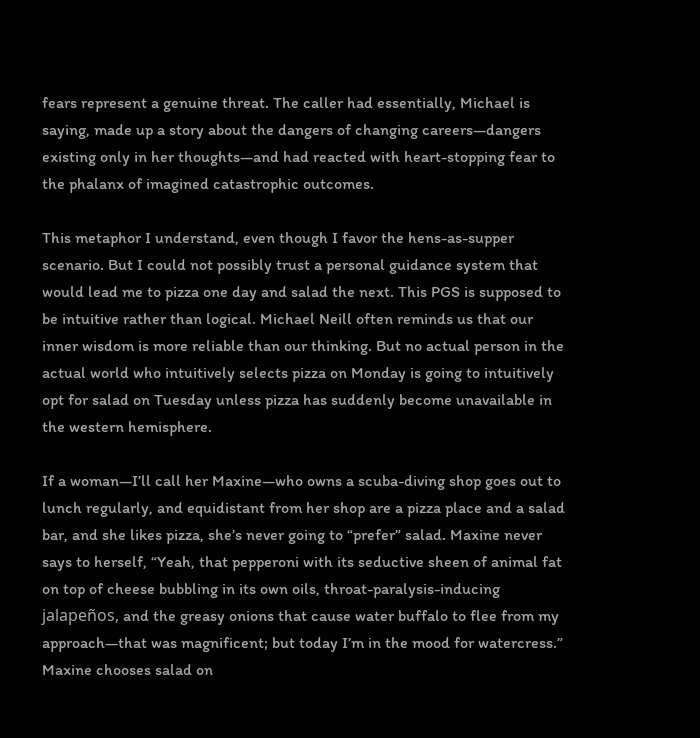fears represent a genuine threat. The caller had essentially, Michael is saying, made up a story about the dangers of changing careers—dangers existing only in her thoughts—and had reacted with heart-stopping fear to the phalanx of imagined catastrophic outcomes.

This metaphor I understand, even though I favor the hens-as-supper scenario. But I could not possibly trust a personal guidance system that would lead me to pizza one day and salad the next. This PGS is supposed to be intuitive rather than logical. Michael Neill often reminds us that our inner wisdom is more reliable than our thinking. But no actual person in the actual world who intuitively selects pizza on Monday is going to intuitively opt for salad on Tuesday unless pizza has suddenly become unavailable in the western hemisphere.

If a woman—I’ll call her Maxine—who owns a scuba-diving shop goes out to lunch regularly, and equidistant from her shop are a pizza place and a salad bar, and she likes pizza, she’s never going to “prefer” salad. Maxine never says to herself, “Yeah, that pepperoni with its seductive sheen of animal fat on top of cheese bubbling in its own oils, throat-paralysis-inducing jalapeños, and the greasy onions that cause water buffalo to flee from my approach—that was magnificent; but today I’m in the mood for watercress.” Maxine chooses salad on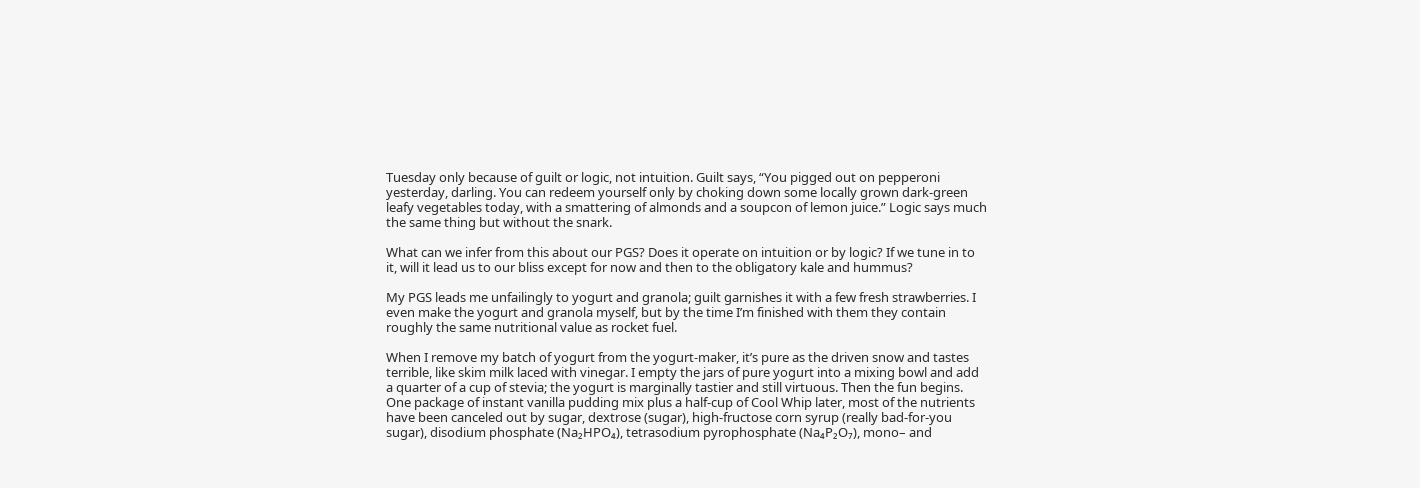Tuesday only because of guilt or logic, not intuition. Guilt says, “You pigged out on pepperoni yesterday, darling. You can redeem yourself only by choking down some locally grown dark-green leafy vegetables today, with a smattering of almonds and a soupcon of lemon juice.” Logic says much the same thing but without the snark.

What can we infer from this about our PGS? Does it operate on intuition or by logic? If we tune in to it, will it lead us to our bliss except for now and then to the obligatory kale and hummus?

My PGS leads me unfailingly to yogurt and granola; guilt garnishes it with a few fresh strawberries. I even make the yogurt and granola myself, but by the time I’m finished with them they contain roughly the same nutritional value as rocket fuel.

When I remove my batch of yogurt from the yogurt-maker, it’s pure as the driven snow and tastes terrible, like skim milk laced with vinegar. I empty the jars of pure yogurt into a mixing bowl and add a quarter of a cup of stevia; the yogurt is marginally tastier and still virtuous. Then the fun begins. One package of instant vanilla pudding mix plus a half-cup of Cool Whip later, most of the nutrients have been canceled out by sugar, dextrose (sugar), high-fructose corn syrup (really bad-for-you sugar), disodium phosphate (Na₂HPO₄), tetrasodium pyrophosphate (Na₄P₂O₇), mono– and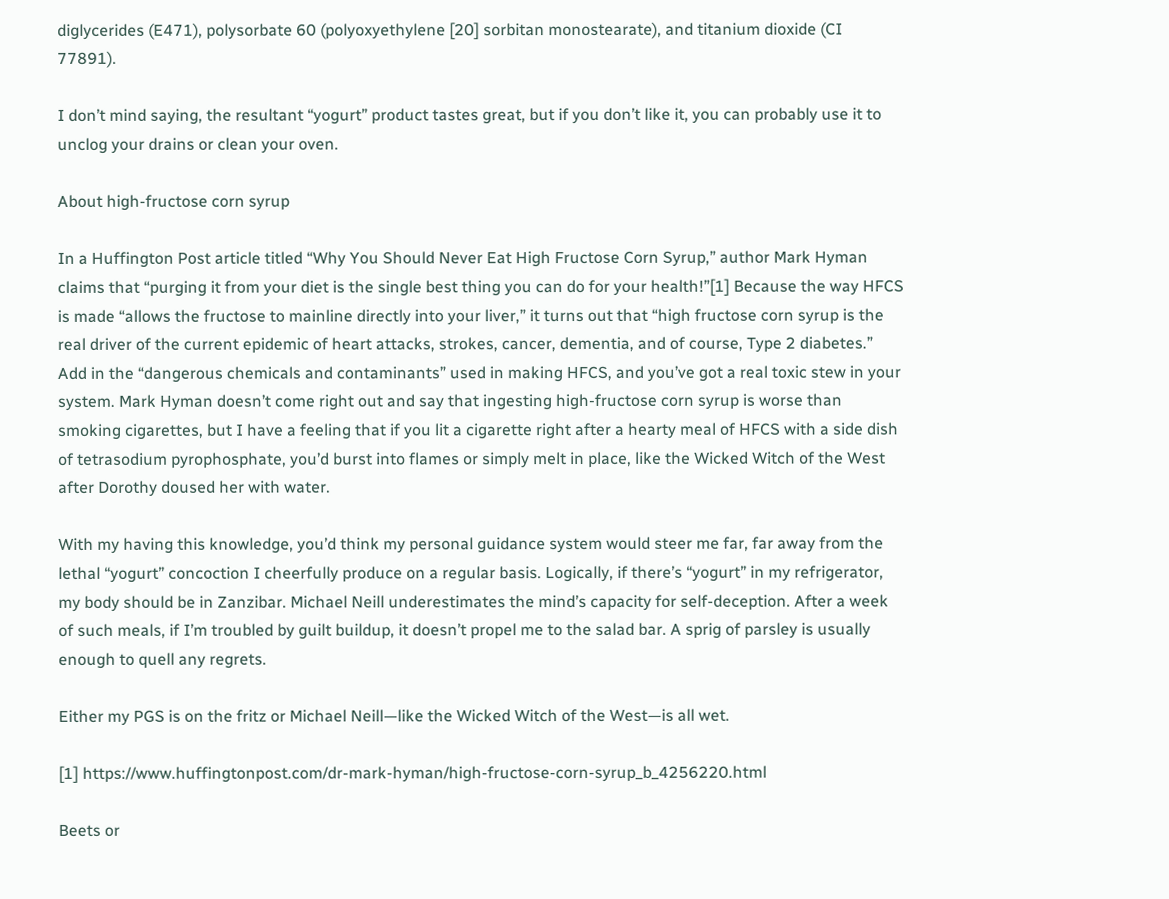diglycerides (E471), polysorbate 60 (polyoxyethylene [20] sorbitan monostearate), and titanium dioxide (CI 77891).

I don’t mind saying, the resultant “yogurt” product tastes great, but if you don’t like it, you can probably use it to unclog your drains or clean your oven.

About high-fructose corn syrup

In a Huffington Post article titled “Why You Should Never Eat High Fructose Corn Syrup,” author Mark Hyman claims that “purging it from your diet is the single best thing you can do for your health!”[1] Because the way HFCS is made “allows the fructose to mainline directly into your liver,” it turns out that “high fructose corn syrup is the real driver of the current epidemic of heart attacks, strokes, cancer, dementia, and of course, Type 2 diabetes.” Add in the “dangerous chemicals and contaminants” used in making HFCS, and you’ve got a real toxic stew in your system. Mark Hyman doesn’t come right out and say that ingesting high-fructose corn syrup is worse than smoking cigarettes, but I have a feeling that if you lit a cigarette right after a hearty meal of HFCS with a side dish of tetrasodium pyrophosphate, you’d burst into flames or simply melt in place, like the Wicked Witch of the West after Dorothy doused her with water.

With my having this knowledge, you’d think my personal guidance system would steer me far, far away from the lethal “yogurt” concoction I cheerfully produce on a regular basis. Logically, if there’s “yogurt” in my refrigerator, my body should be in Zanzibar. Michael Neill underestimates the mind’s capacity for self-deception. After a week of such meals, if I’m troubled by guilt buildup, it doesn’t propel me to the salad bar. A sprig of parsley is usually enough to quell any regrets.

Either my PGS is on the fritz or Michael Neill—like the Wicked Witch of the West—is all wet.

[1] https://www.huffingtonpost.com/dr-mark-hyman/high-fructose-corn-syrup_b_4256220.html

Beets or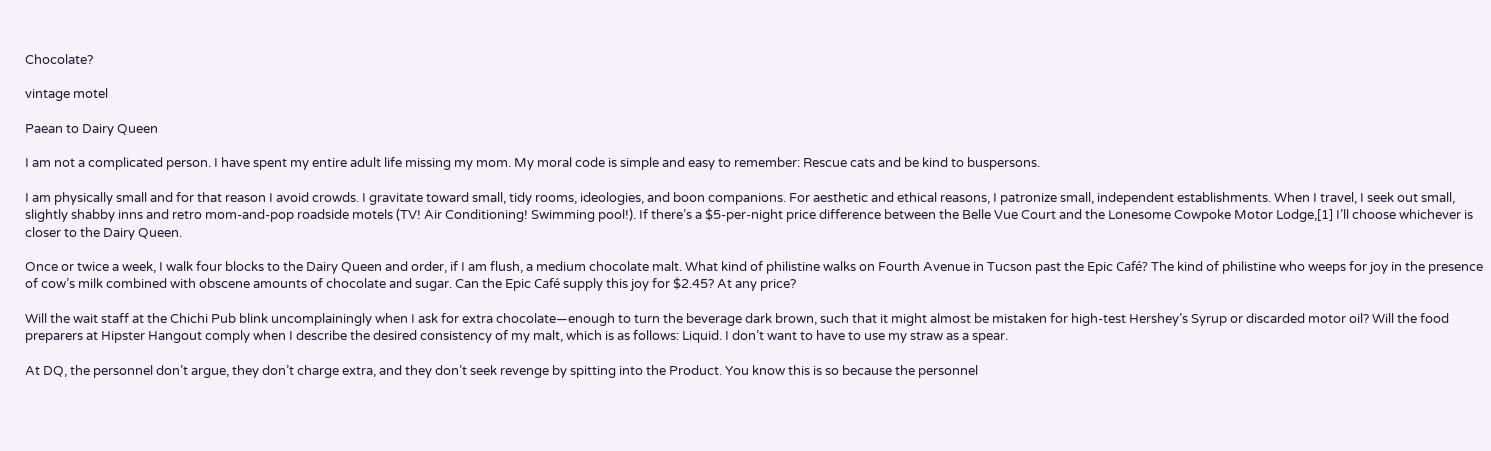Chocolate?

vintage motel

Paean to Dairy Queen

I am not a complicated person. I have spent my entire adult life missing my mom. My moral code is simple and easy to remember: Rescue cats and be kind to buspersons.

I am physically small and for that reason I avoid crowds. I gravitate toward small, tidy rooms, ideologies, and boon companions. For aesthetic and ethical reasons, I patronize small, independent establishments. When I travel, I seek out small, slightly shabby inns and retro mom-and-pop roadside motels (TV! Air Conditioning! Swimming pool!). If there’s a $5-per-night price difference between the Belle Vue Court and the Lonesome Cowpoke Motor Lodge,[1] I’ll choose whichever is closer to the Dairy Queen.

Once or twice a week, I walk four blocks to the Dairy Queen and order, if I am flush, a medium chocolate malt. What kind of philistine walks on Fourth Avenue in Tucson past the Epic Café? The kind of philistine who weeps for joy in the presence of cow’s milk combined with obscene amounts of chocolate and sugar. Can the Epic Café supply this joy for $2.45? At any price?

Will the wait staff at the Chichi Pub blink uncomplainingly when I ask for extra chocolate—enough to turn the beverage dark brown, such that it might almost be mistaken for high-test Hershey’s Syrup or discarded motor oil? Will the food preparers at Hipster Hangout comply when I describe the desired consistency of my malt, which is as follows: Liquid. I don’t want to have to use my straw as a spear.

At DQ, the personnel don’t argue, they don’t charge extra, and they don’t seek revenge by spitting into the Product. You know this is so because the personnel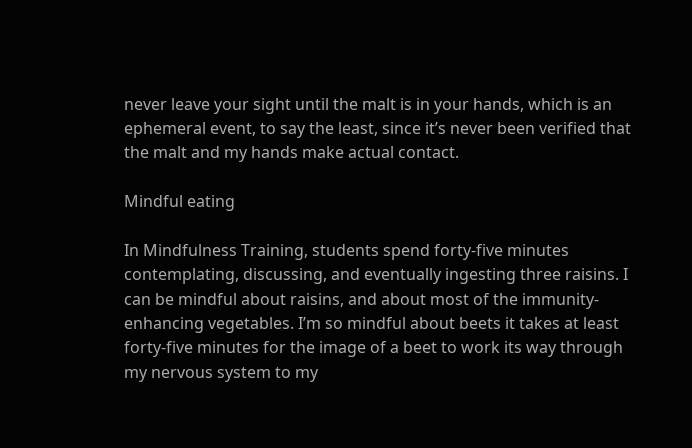never leave your sight until the malt is in your hands, which is an ephemeral event, to say the least, since it’s never been verified that the malt and my hands make actual contact.

Mindful eating

In Mindfulness Training, students spend forty-five minutes contemplating, discussing, and eventually ingesting three raisins. I can be mindful about raisins, and about most of the immunity-enhancing vegetables. I’m so mindful about beets it takes at least forty-five minutes for the image of a beet to work its way through my nervous system to my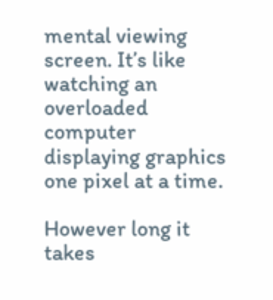mental viewing screen. It’s like watching an overloaded computer displaying graphics one pixel at a time.

However long it takes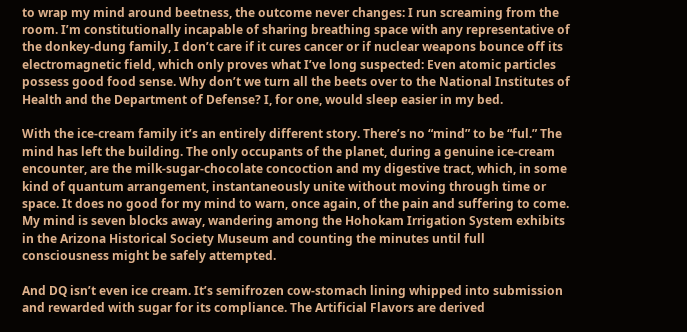to wrap my mind around beetness, the outcome never changes: I run screaming from the room. I’m constitutionally incapable of sharing breathing space with any representative of the donkey-dung family, I don’t care if it cures cancer or if nuclear weapons bounce off its electromagnetic field, which only proves what I’ve long suspected: Even atomic particles possess good food sense. Why don’t we turn all the beets over to the National Institutes of Health and the Department of Defense? I, for one, would sleep easier in my bed.

With the ice-cream family it’s an entirely different story. There’s no “mind” to be “ful.” The mind has left the building. The only occupants of the planet, during a genuine ice-cream encounter, are the milk-sugar-chocolate concoction and my digestive tract, which, in some kind of quantum arrangement, instantaneously unite without moving through time or space. It does no good for my mind to warn, once again, of the pain and suffering to come. My mind is seven blocks away, wandering among the Hohokam Irrigation System exhibits in the Arizona Historical Society Museum and counting the minutes until full consciousness might be safely attempted.

And DQ isn’t even ice cream. It’s semifrozen cow-stomach lining whipped into submission and rewarded with sugar for its compliance. The Artificial Flavors are derived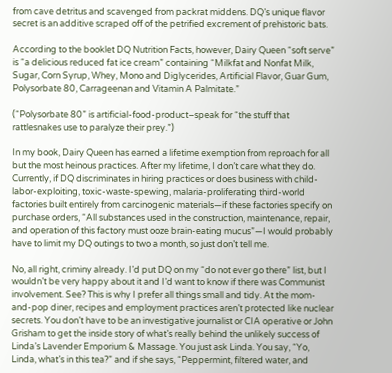from cave detritus and scavenged from packrat middens. DQ’s unique flavor secret is an additive scraped off of the petrified excrement of prehistoric bats.

According to the booklet DQ Nutrition Facts, however, Dairy Queen “soft serve” is “a delicious reduced fat ice cream” containing “Milkfat and Nonfat Milk, Sugar, Corn Syrup, Whey, Mono and Diglycerides, Artificial Flavor, Guar Gum, Polysorbate 80, Carrageenan and Vitamin A Palmitate.”

(“Polysorbate 80” is artificial-food-product–speak for “the stuff that rattlesnakes use to paralyze their prey.”)

In my book, Dairy Queen has earned a lifetime exemption from reproach for all but the most heinous practices. After my lifetime, I don’t care what they do. Currently, if DQ discriminates in hiring practices or does business with child-labor-exploiting, toxic-waste-spewing, malaria-proliferating third-world factories built entirely from carcinogenic materials—if these factories specify on purchase orders, “All substances used in the construction, maintenance, repair, and operation of this factory must ooze brain-eating mucus”—I would probably have to limit my DQ outings to two a month, so just don’t tell me.

No, all right, criminy already. I’d put DQ on my “do not ever go there” list, but I wouldn’t be very happy about it and I’d want to know if there was Communist involvement. See? This is why I prefer all things small and tidy. At the mom-and-pop diner, recipes and employment practices aren’t protected like nuclear secrets. You don’t have to be an investigative journalist or CIA operative or John Grisham to get the inside story of what’s really behind the unlikely success of Linda’s Lavender Emporium & Massage. You just ask Linda. You say, “Yo, Linda, what’s in this tea?” and if she says, “Peppermint, filtered water, and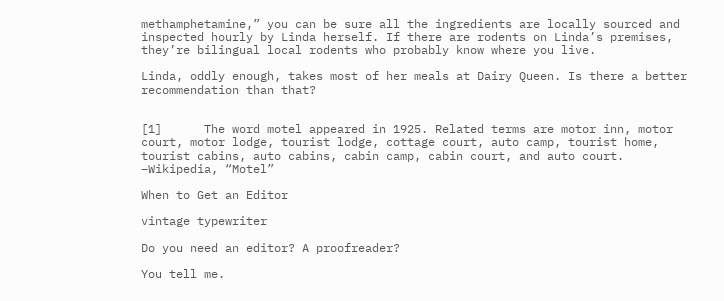methamphetamine,” you can be sure all the ingredients are locally sourced and inspected hourly by Linda herself. If there are rodents on Linda’s premises, they’re bilingual local rodents who probably know where you live.

Linda, oddly enough, takes most of her meals at Dairy Queen. Is there a better recommendation than that?


[1]      The word motel appeared in 1925. Related terms are motor inn, motor court, motor lodge, tourist lodge, cottage court, auto camp, tourist home, tourist cabins, auto cabins, cabin camp, cabin court, and auto court. –Wikipedia, “Motel”

When to Get an Editor

vintage typewriter

Do you need an editor? A proofreader?

You tell me.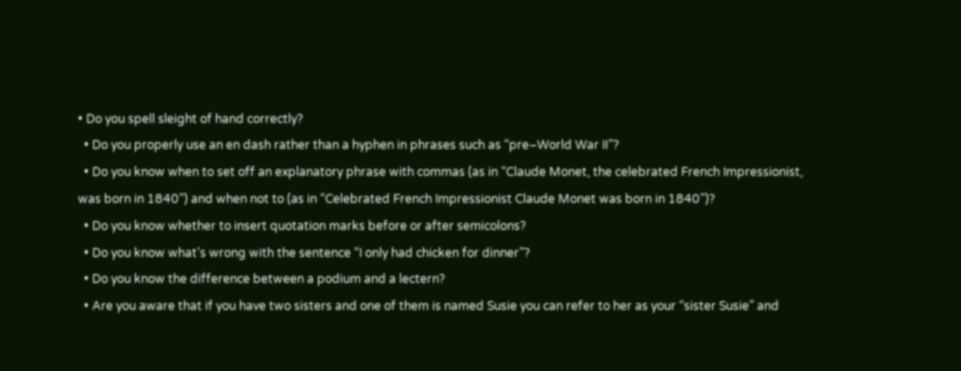• Do you spell sleight of hand correctly?
  • Do you properly use an en dash rather than a hyphen in phrases such as “pre–World War II”?
  • Do you know when to set off an explanatory phrase with commas (as in “Claude Monet, the celebrated French Impressionist, was born in 1840”) and when not to (as in “Celebrated French Impressionist Claude Monet was born in 1840”)?
  • Do you know whether to insert quotation marks before or after semicolons?
  • Do you know what’s wrong with the sentence “I only had chicken for dinner”?
  • Do you know the difference between a podium and a lectern?
  • Are you aware that if you have two sisters and one of them is named Susie you can refer to her as your “sister Susie” and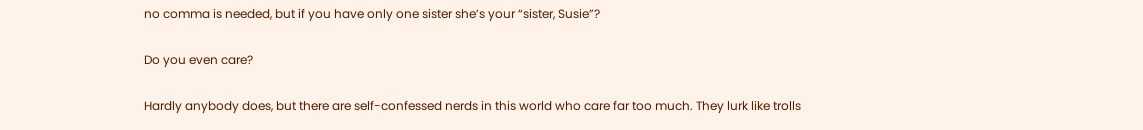no comma is needed, but if you have only one sister she’s your “sister, Susie”?

Do you even care?

Hardly anybody does, but there are self-confessed nerds in this world who care far too much. They lurk like trolls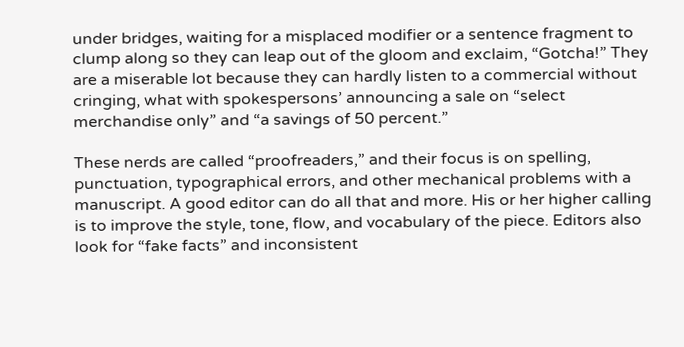under bridges, waiting for a misplaced modifier or a sentence fragment to clump along so they can leap out of the gloom and exclaim, “Gotcha!” They are a miserable lot because they can hardly listen to a commercial without cringing, what with spokespersons’ announcing a sale on “select merchandise only” and “a savings of 50 percent.”

These nerds are called “proofreaders,” and their focus is on spelling, punctuation, typographical errors, and other mechanical problems with a manuscript. A good editor can do all that and more. His or her higher calling is to improve the style, tone, flow, and vocabulary of the piece. Editors also look for “fake facts” and inconsistent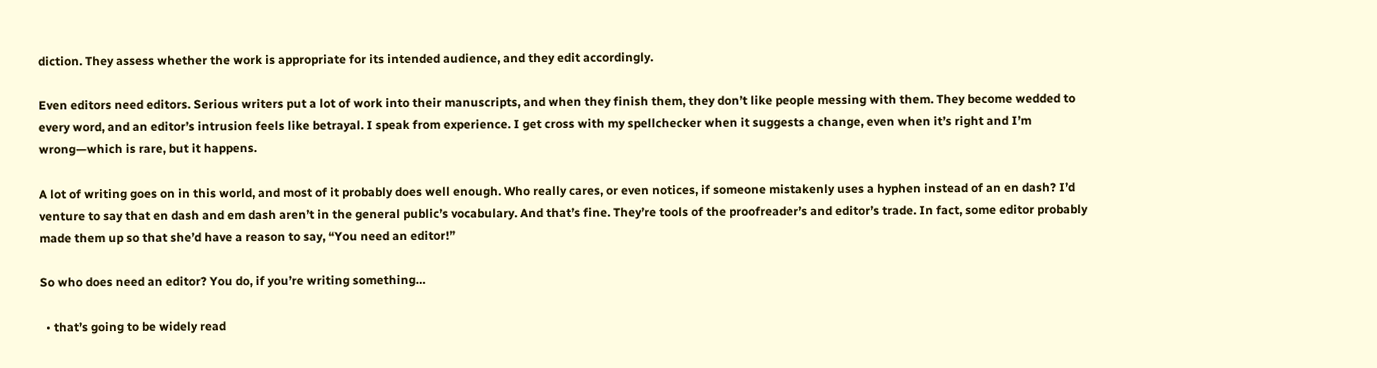diction. They assess whether the work is appropriate for its intended audience, and they edit accordingly.

Even editors need editors. Serious writers put a lot of work into their manuscripts, and when they finish them, they don’t like people messing with them. They become wedded to every word, and an editor’s intrusion feels like betrayal. I speak from experience. I get cross with my spellchecker when it suggests a change, even when it’s right and I’m wrong—which is rare, but it happens.

A lot of writing goes on in this world, and most of it probably does well enough. Who really cares, or even notices, if someone mistakenly uses a hyphen instead of an en dash? I’d venture to say that en dash and em dash aren’t in the general public’s vocabulary. And that’s fine. They’re tools of the proofreader’s and editor’s trade. In fact, some editor probably made them up so that she’d have a reason to say, “You need an editor!”

So who does need an editor? You do, if you’re writing something…

  • that’s going to be widely read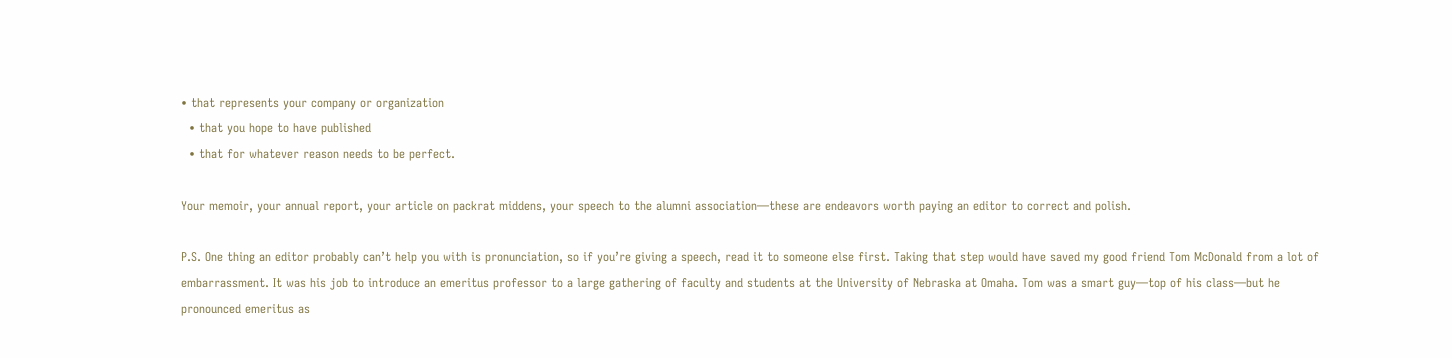• that represents your company or organization
  • that you hope to have published
  • that for whatever reason needs to be perfect.

Your memoir, your annual report, your article on packrat middens, your speech to the alumni association—these are endeavors worth paying an editor to correct and polish.

P.S. One thing an editor probably can’t help you with is pronunciation, so if you’re giving a speech, read it to someone else first. Taking that step would have saved my good friend Tom McDonald from a lot of embarrassment. It was his job to introduce an emeritus professor to a large gathering of faculty and students at the University of Nebraska at Omaha. Tom was a smart guy—top of his class—but he pronounced emeritus as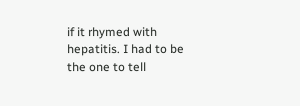if it rhymed with hepatitis. I had to be the one to tell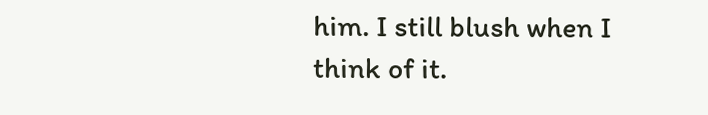him. I still blush when I think of it.